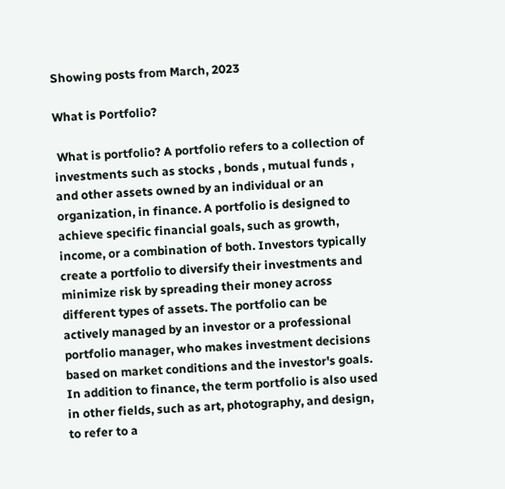Showing posts from March, 2023

What is Portfolio?

 What is portfolio? A portfolio refers to a collection of investments such as stocks , bonds , mutual funds , and other assets owned by an individual or an organization, in finance. A portfolio is designed to achieve specific financial goals, such as growth, income, or a combination of both. Investors typically create a portfolio to diversify their investments and minimize risk by spreading their money across different types of assets. The portfolio can be actively managed by an investor or a professional portfolio manager, who makes investment decisions based on market conditions and the investor's goals. In addition to finance, the term portfolio is also used in other fields, such as art, photography, and design, to refer to a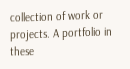collection of work or projects. A portfolio in these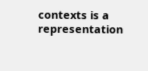contexts is a representation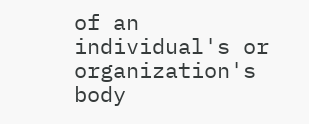of an individual's or organization's body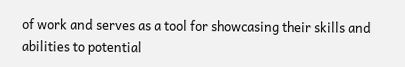of work and serves as a tool for showcasing their skills and abilities to potential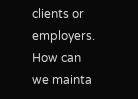clients or employers. How can we mainta